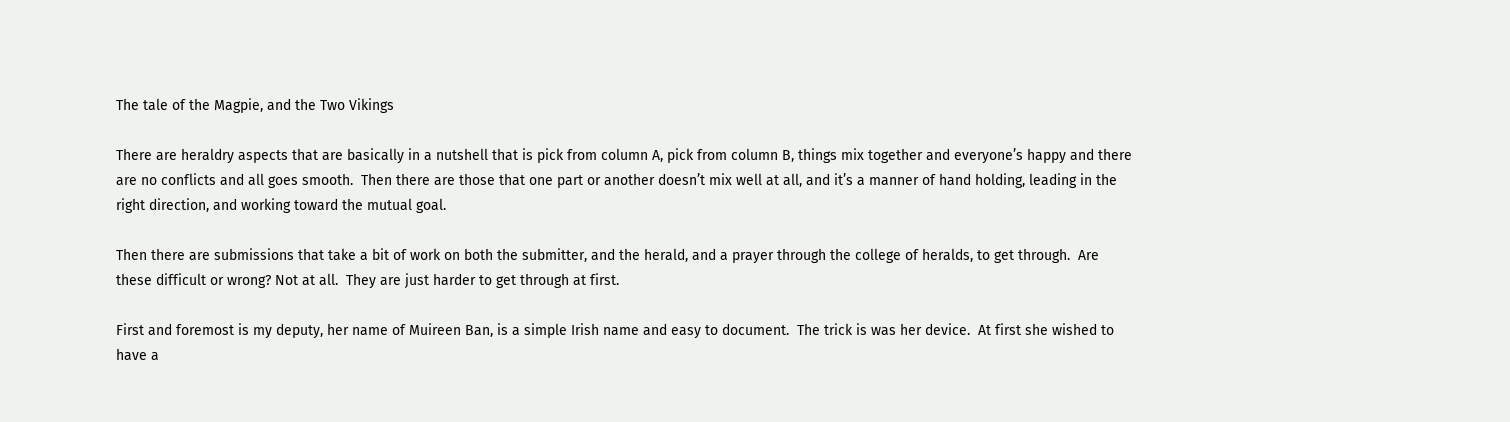The tale of the Magpie, and the Two Vikings

There are heraldry aspects that are basically in a nutshell that is pick from column A, pick from column B, things mix together and everyone’s happy and there are no conflicts and all goes smooth.  Then there are those that one part or another doesn’t mix well at all, and it’s a manner of hand holding, leading in the right direction, and working toward the mutual goal.

Then there are submissions that take a bit of work on both the submitter, and the herald, and a prayer through the college of heralds, to get through.  Are these difficult or wrong? Not at all.  They are just harder to get through at first.

First and foremost is my deputy, her name of Muireen Ban, is a simple Irish name and easy to document.  The trick is was her device.  At first she wished to have a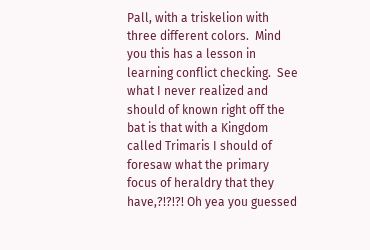Pall, with a triskelion with three different colors.  Mind you this has a lesson in learning conflict checking.  See what I never realized and should of known right off the bat is that with a Kingdom called Trimaris I should of foresaw what the primary focus of heraldry that they have,?!?!?! Oh yea you guessed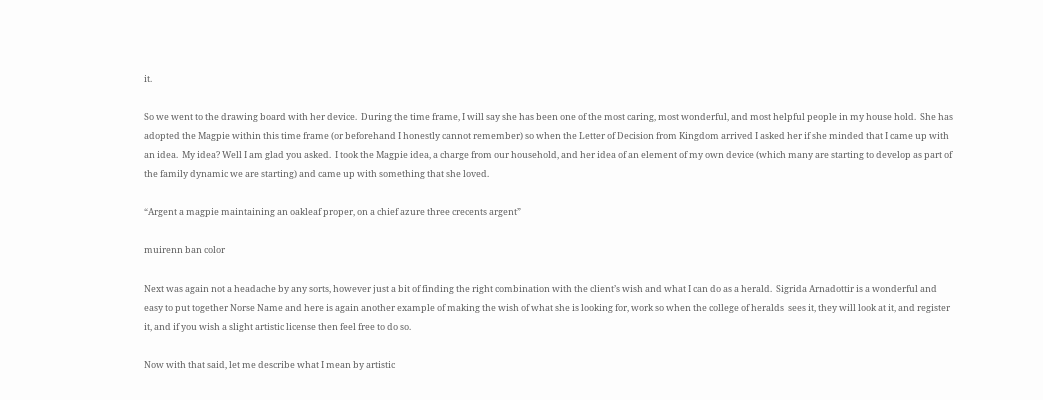it.

So we went to the drawing board with her device.  During the time frame, I will say she has been one of the most caring, most wonderful, and most helpful people in my house hold.  She has adopted the Magpie within this time frame (or beforehand I honestly cannot remember) so when the Letter of Decision from Kingdom arrived I asked her if she minded that I came up with an idea.  My idea? Well I am glad you asked.  I took the Magpie idea, a charge from our household, and her idea of an element of my own device (which many are starting to develop as part of the family dynamic we are starting) and came up with something that she loved.

“Argent a magpie maintaining an oakleaf proper, on a chief azure three crecents argent”

muirenn ban color

Next was again not a headache by any sorts, however just a bit of finding the right combination with the client’s wish and what I can do as a herald.  Sigrida Arnadottir is a wonderful and easy to put together Norse Name and here is again another example of making the wish of what she is looking for, work so when the college of heralds  sees it, they will look at it, and register it, and if you wish a slight artistic license then feel free to do so.

Now with that said, let me describe what I mean by artistic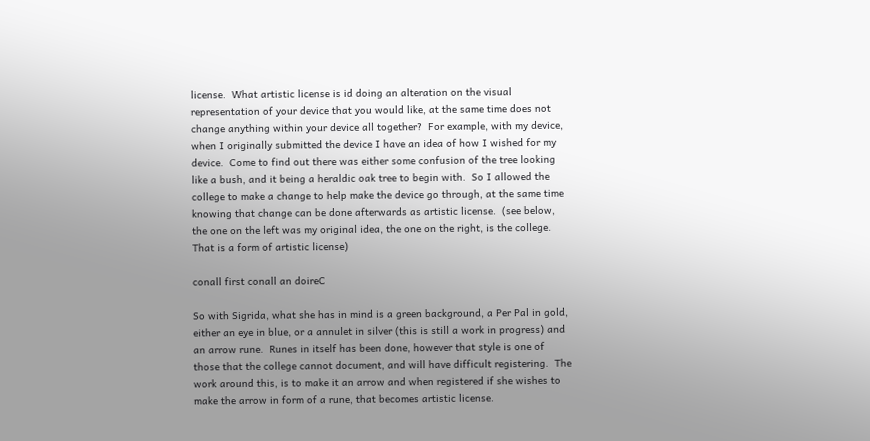license.  What artistic license is id doing an alteration on the visual representation of your device that you would like, at the same time does not change anything within your device all together?  For example, with my device, when I originally submitted the device I have an idea of how I wished for my device.  Come to find out there was either some confusion of the tree looking like a bush, and it being a heraldic oak tree to begin with.  So I allowed the college to make a change to help make the device go through, at the same time knowing that change can be done afterwards as artistic license.  (see below, the one on the left was my original idea, the one on the right, is the college.  That is a form of artistic license)

conall first conall an doireC

So with Sigrida, what she has in mind is a green background, a Per Pal in gold, either an eye in blue, or a annulet in silver (this is still a work in progress) and an arrow rune.  Runes in itself has been done, however that style is one of those that the college cannot document, and will have difficult registering.  The work around this, is to make it an arrow and when registered if she wishes to make the arrow in form of a rune, that becomes artistic license.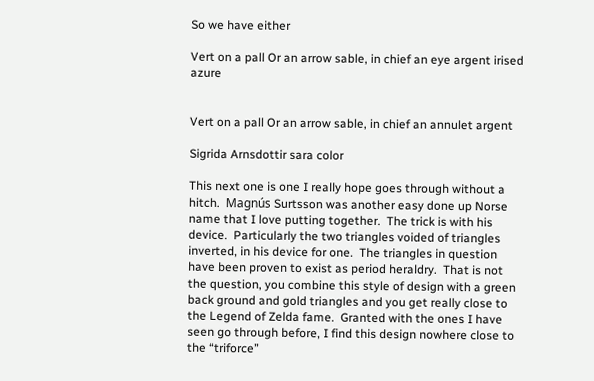So we have either

Vert on a pall Or an arrow sable, in chief an eye argent irised azure


Vert on a pall Or an arrow sable, in chief an annulet argent

Sigrida Arnsdottir sara color

This next one is one I really hope goes through without a hitch.  Magnús Surtsson was another easy done up Norse name that I love putting together.  The trick is with his device.  Particularly the two triangles voided of triangles inverted, in his device for one.  The triangles in question have been proven to exist as period heraldry.  That is not the question, you combine this style of design with a green back ground and gold triangles and you get really close to the Legend of Zelda fame.  Granted with the ones I have seen go through before, I find this design nowhere close to the “triforce”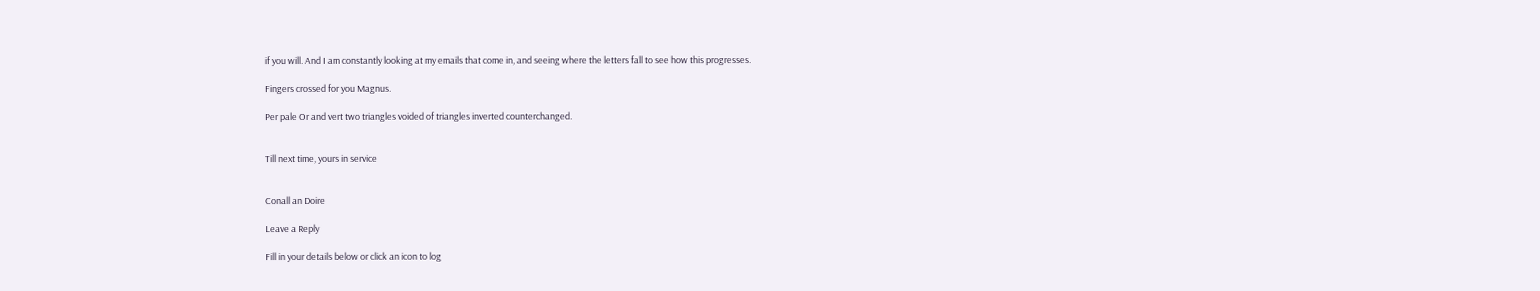if you will. And I am constantly looking at my emails that come in, and seeing where the letters fall to see how this progresses.

Fingers crossed for you Magnus.

Per pale Or and vert two triangles voided of triangles inverted counterchanged.


Till next time, yours in service


Conall an Doire

Leave a Reply

Fill in your details below or click an icon to log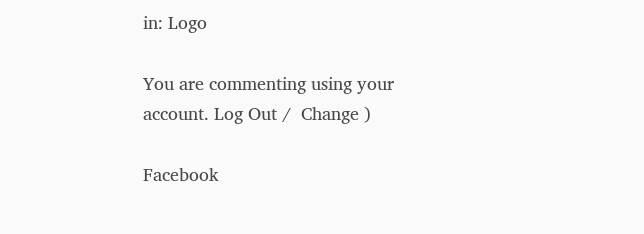in: Logo

You are commenting using your account. Log Out /  Change )

Facebook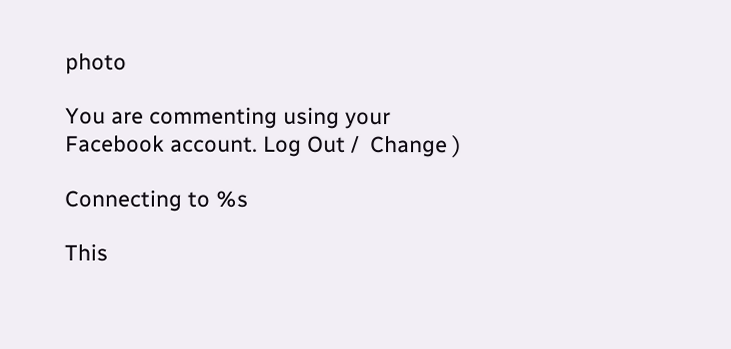photo

You are commenting using your Facebook account. Log Out /  Change )

Connecting to %s

This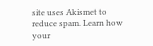site uses Akismet to reduce spam. Learn how your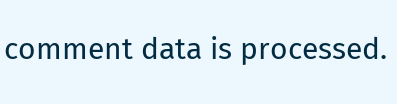comment data is processed.